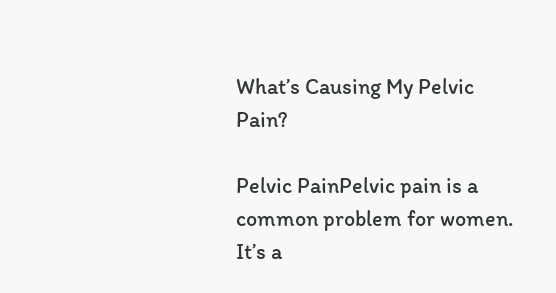What’s Causing My Pelvic Pain?

Pelvic PainPelvic pain is a common problem for women. It’s a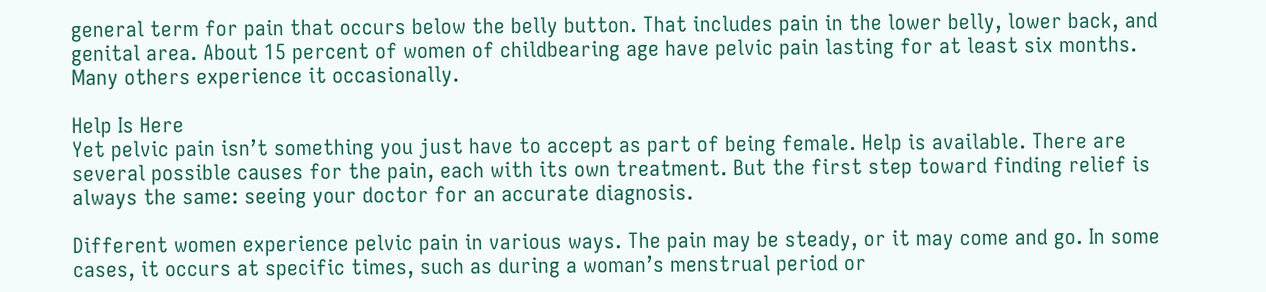general term for pain that occurs below the belly button. That includes pain in the lower belly, lower back, and genital area. About 15 percent of women of childbearing age have pelvic pain lasting for at least six months. Many others experience it occasionally.

Help Is Here
Yet pelvic pain isn’t something you just have to accept as part of being female. Help is available. There are several possible causes for the pain, each with its own treatment. But the first step toward finding relief is always the same: seeing your doctor for an accurate diagnosis.

Different women experience pelvic pain in various ways. The pain may be steady, or it may come and go. In some cases, it occurs at specific times, such as during a woman’s menstrual period or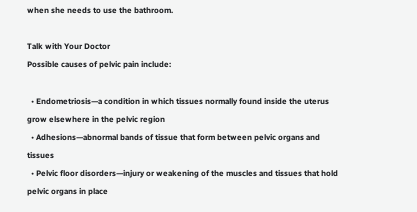when she needs to use the bathroom.

Talk with Your Doctor
Possible causes of pelvic pain include:

  • Endometriosis—a condition in which tissues normally found inside the uterus grow elsewhere in the pelvic region
  • Adhesions—abnormal bands of tissue that form between pelvic organs and tissues
  • Pelvic floor disorders—injury or weakening of the muscles and tissues that hold pelvic organs in place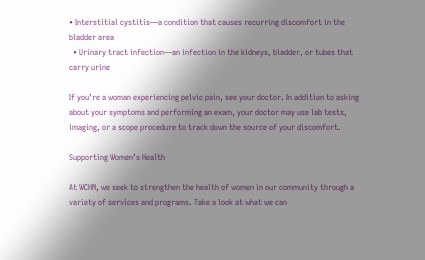• Interstitial cystitis—a condition that causes recurring discomfort in the bladder area
  • Urinary tract infection—an infection in the kidneys, bladder, or tubes that carry urine

If you’re a woman experiencing pelvic pain, see your doctor. In addition to asking about your symptoms and performing an exam, your doctor may use lab tests, imaging, or a scope procedure to track down the source of your discomfort.

Supporting Women’s Health

At WCHN, we seek to strengthen the health of women in our community through a variety of services and programs. Take a look at what we can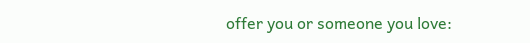offer you or someone you love: